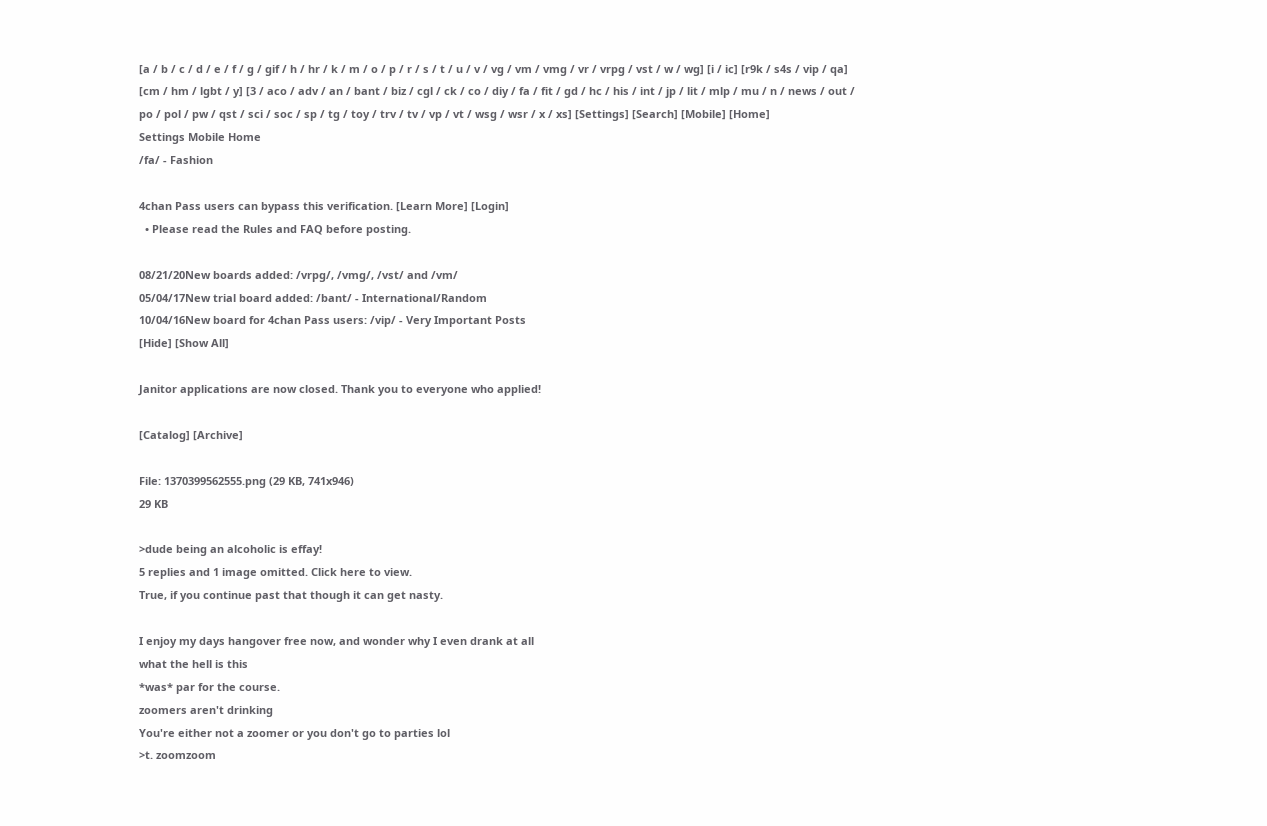[a / b / c / d / e / f / g / gif / h / hr / k / m / o / p / r / s / t / u / v / vg / vm / vmg / vr / vrpg / vst / w / wg] [i / ic] [r9k / s4s / vip / qa] [cm / hm / lgbt / y] [3 / aco / adv / an / bant / biz / cgl / ck / co / diy / fa / fit / gd / hc / his / int / jp / lit / mlp / mu / n / news / out / po / pol / pw / qst / sci / soc / sp / tg / toy / trv / tv / vp / vt / wsg / wsr / x / xs] [Settings] [Search] [Mobile] [Home]
Settings Mobile Home
/fa/ - Fashion

4chan Pass users can bypass this verification. [Learn More] [Login]
  • Please read the Rules and FAQ before posting.

08/21/20New boards added: /vrpg/, /vmg/, /vst/ and /vm/
05/04/17New trial board added: /bant/ - International/Random
10/04/16New board for 4chan Pass users: /vip/ - Very Important Posts
[Hide] [Show All]

Janitor applications are now closed. Thank you to everyone who applied!

[Catalog] [Archive]

File: 1370399562555.png (29 KB, 741x946)
29 KB

>dude being an alcoholic is effay!
5 replies and 1 image omitted. Click here to view.
True, if you continue past that though it can get nasty.

I enjoy my days hangover free now, and wonder why I even drank at all
what the hell is this
*was* par for the course.
zoomers aren't drinking
You're either not a zoomer or you don't go to parties lol
>t. zoomzoom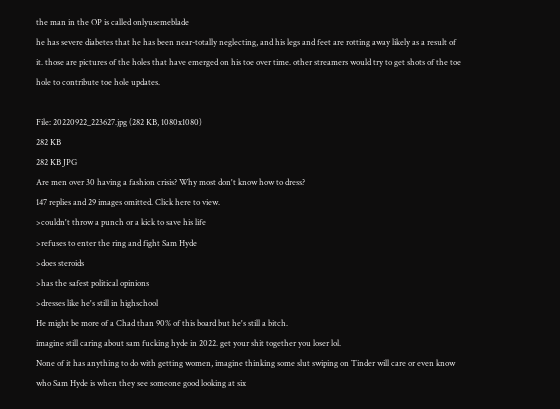the man in the OP is called onlyusemeblade
he has severe diabetes that he has been near-totally neglecting, and his legs and feet are rotting away likely as a result of it. those are pictures of the holes that have emerged on his toe over time. other streamers would try to get shots of the toe hole to contribute toe hole updates.

File: 20220922_223627.jpg (282 KB, 1080x1080)
282 KB
282 KB JPG
Are men over 30 having a fashion crisis? Why most don't know how to dress?
147 replies and 29 images omitted. Click here to view.
>couldn't throw a punch or a kick to save his life
>refuses to enter the ring and fight Sam Hyde
>does steroids
>has the safest political opinions
>dresses like he's still in highschool
He might be more of a Chad than 90% of this board but he's still a bitch.
imagine still caring about sam fucking hyde in 2022. get your shit together you loser lol.
None of it has anything to do with getting women, imagine thinking some slut swiping on Tinder will care or even know who Sam Hyde is when they see someone good looking at six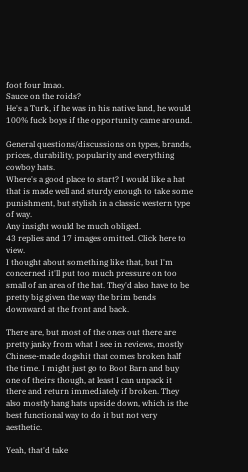foot four lmao.
Sauce on the roids?
He's a Turk, if he was in his native land, he would 100% fuck boys if the opportunity came around.

General questions/discussions on types, brands, prices, durability, popularity and everything cowboy hats.
Where's a good place to start? I would like a hat that is made well and sturdy enough to take some punishment, but stylish in a classic western type of way.
Any insight would be much obliged.
43 replies and 17 images omitted. Click here to view.
I thought about something like that, but I'm concerned it'll put too much pressure on too small of an area of the hat. They'd also have to be pretty big given the way the brim bends downward at the front and back.

There are, but most of the ones out there are pretty janky from what I see in reviews, mostly Chinese-made dogshit that comes broken half the time. I might just go to Boot Barn and buy one of theirs though, at least I can unpack it there and return immediately if broken. They also mostly hang hats upside down, which is the best functional way to do it but not very aesthetic.

Yeah, that'd take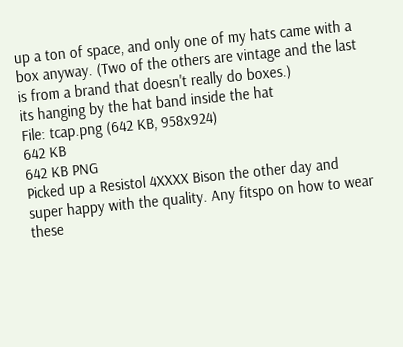up a ton of space, and only one of my hats came with a box anyway. (Two of the others are vintage and the last is from a brand that doesn't really do boxes.)
its hanging by the hat band inside the hat
File: tcap.png (642 KB, 958x924)
642 KB
642 KB PNG
Picked up a Resistol 4XXXX Bison the other day and super happy with the quality. Any fitspo on how to wear these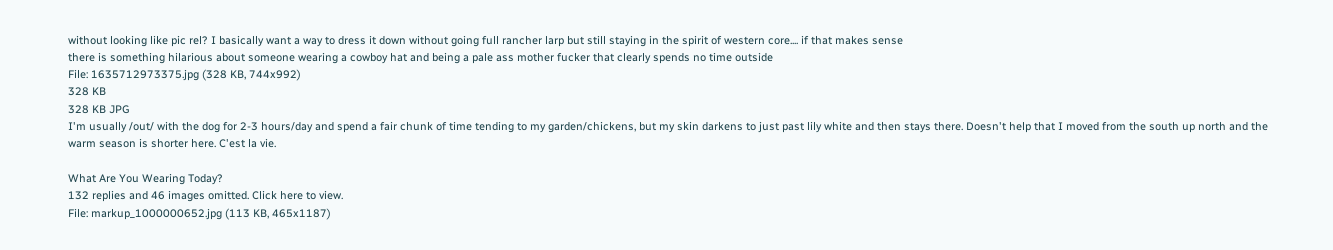without looking like pic rel? I basically want a way to dress it down without going full rancher larp but still staying in the spirit of western core.... if that makes sense
there is something hilarious about someone wearing a cowboy hat and being a pale ass mother fucker that clearly spends no time outside
File: 1635712973375.jpg (328 KB, 744x992)
328 KB
328 KB JPG
I'm usually /out/ with the dog for 2-3 hours/day and spend a fair chunk of time tending to my garden/chickens, but my skin darkens to just past lily white and then stays there. Doesn't help that I moved from the south up north and the warm season is shorter here. C'est la vie.

What Are You Wearing Today?
132 replies and 46 images omitted. Click here to view.
File: markup_1000000652.jpg (113 KB, 465x1187)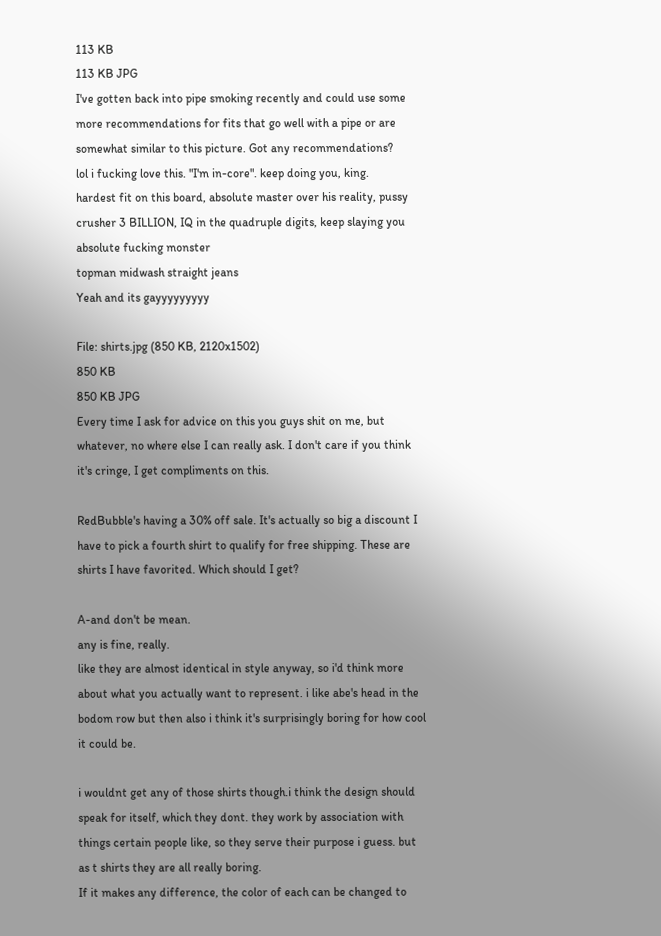113 KB
113 KB JPG
I've gotten back into pipe smoking recently and could use some more recommendations for fits that go well with a pipe or are somewhat similar to this picture. Got any recommendations?
lol i fucking love this. "I'm in-core". keep doing you, king.
hardest fit on this board, absolute master over his reality, pussy crusher 3 BILLION, IQ in the quadruple digits, keep slaying you absolute fucking monster
topman midwash straight jeans
Yeah and its gayyyyyyyyy

File: shirts.jpg (850 KB, 2120x1502)
850 KB
850 KB JPG
Every time I ask for advice on this you guys shit on me, but whatever, no where else I can really ask. I don't care if you think it's cringe, I get compliments on this.

RedBubble's having a 30% off sale. It's actually so big a discount I have to pick a fourth shirt to qualify for free shipping. These are shirts I have favorited. Which should I get?

A-and don't be mean.
any is fine, really.
like they are almost identical in style anyway, so i'd think more about what you actually want to represent. i like abe's head in the bodom row but then also i think it's surprisingly boring for how cool it could be.

i wouldnt get any of those shirts though.i think the design should speak for itself, which they dont. they work by association with things certain people like, so they serve their purpose i guess. but as t shirts they are all really boring.
If it makes any difference, the color of each can be changed to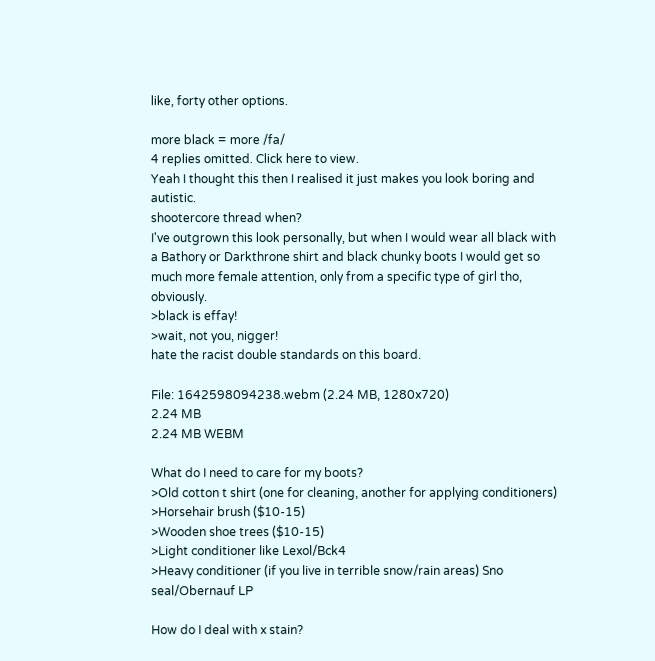like, forty other options.

more black = more /fa/
4 replies omitted. Click here to view.
Yeah I thought this then I realised it just makes you look boring and autistic.
shootercore thread when?
I've outgrown this look personally, but when I would wear all black with a Bathory or Darkthrone shirt and black chunky boots I would get so much more female attention, only from a specific type of girl tho, obviously.
>black is effay!
>wait, not you, nigger!
hate the racist double standards on this board.

File: 1642598094238.webm (2.24 MB, 1280x720)
2.24 MB
2.24 MB WEBM

What do I need to care for my boots?
>Old cotton t shirt (one for cleaning, another for applying conditioners)
>Horsehair brush ($10-15)
>Wooden shoe trees ($10-15)
>Light conditioner like Lexol/Bck4
>Heavy conditioner (if you live in terrible snow/rain areas) Sno seal/Obernauf LP

How do I deal with x stain?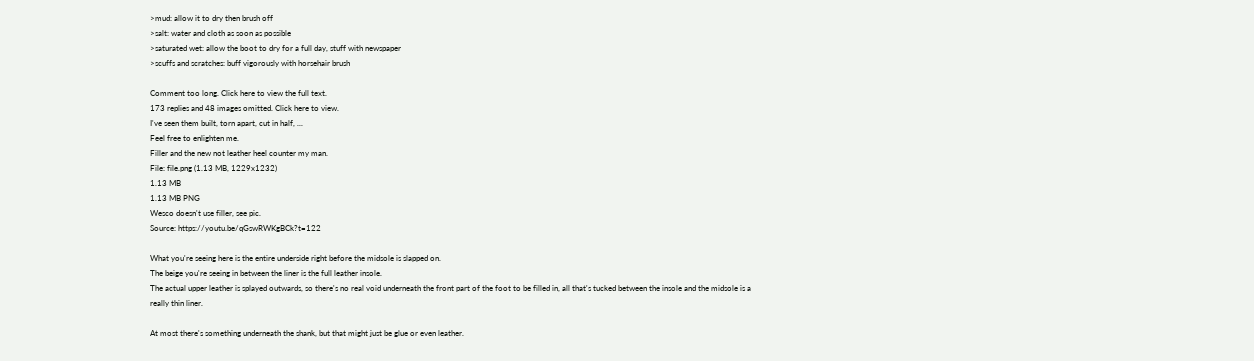>mud: allow it to dry then brush off
>salt: water and cloth as soon as possible
>saturated wet: allow the boot to dry for a full day, stuff with newspaper
>scuffs and scratches: buff vigorously with horsehair brush

Comment too long. Click here to view the full text.
173 replies and 48 images omitted. Click here to view.
I've seen them built, torn apart, cut in half, ...
Feel free to enlighten me.
Filler and the new not leather heel counter my man.
File: file.png (1.13 MB, 1229x1232)
1.13 MB
1.13 MB PNG
Wesco doesn't use filler, see pic.
Source: https://youtu.be/qGswRWKgBCk?t=122

What you're seeing here is the entire underside right before the midsole is slapped on.
The beige you're seeing in between the liner is the full leather insole.
The actual upper leather is splayed outwards, so there's no real void underneath the front part of the foot to be filled in, all that's tucked between the insole and the midsole is a really thin liner.

At most there's something underneath the shank, but that might just be glue or even leather.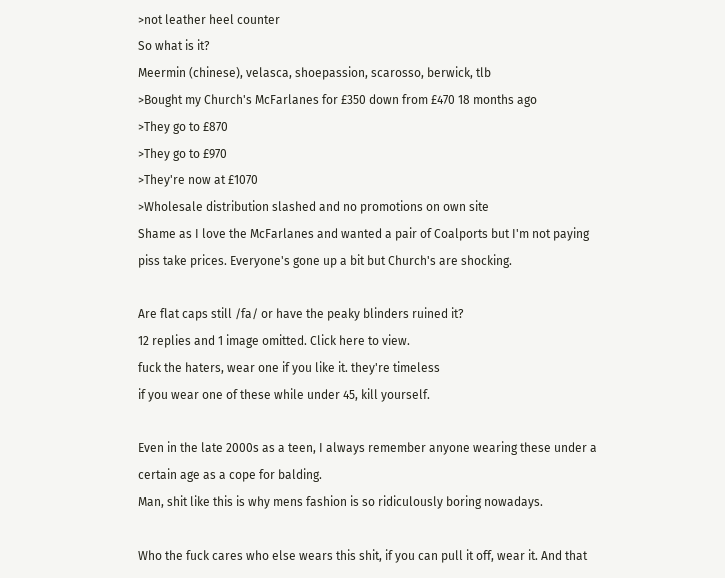>not leather heel counter
So what is it?
Meermin (chinese), velasca, shoepassion, scarosso, berwick, tlb
>Bought my Church's McFarlanes for £350 down from £470 18 months ago
>They go to £870
>They go to £970
>They're now at £1070
>Wholesale distribution slashed and no promotions on own site
Shame as I love the McFarlanes and wanted a pair of Coalports but I'm not paying piss take prices. Everyone's gone up a bit but Church's are shocking.

Are flat caps still /fa/ or have the peaky blinders ruined it?
12 replies and 1 image omitted. Click here to view.
fuck the haters, wear one if you like it. they're timeless
if you wear one of these while under 45, kill yourself.

Even in the late 2000s as a teen, I always remember anyone wearing these under a certain age as a cope for balding.
Man, shit like this is why mens fashion is so ridiculously boring nowadays.

Who the fuck cares who else wears this shit, if you can pull it off, wear it. And that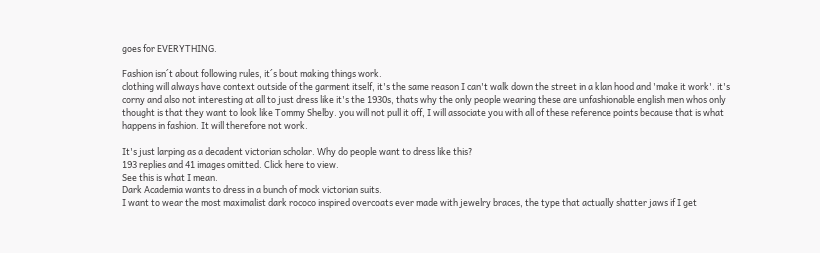goes for EVERYTHING.

Fashion isn´t about following rules, it´s bout making things work.
clothing will always have context outside of the garment itself, it's the same reason I can't walk down the street in a klan hood and 'make it work'. it's corny and also not interesting at all to just dress like it's the 1930s, thats why the only people wearing these are unfashionable english men whos only thought is that they want to look like Tommy Shelby. you will not pull it off, I will associate you with all of these reference points because that is what happens in fashion. It will therefore not work.

It's just larping as a decadent victorian scholar. Why do people want to dress like this?
193 replies and 41 images omitted. Click here to view.
See this is what I mean.
Dark Academia wants to dress in a bunch of mock victorian suits.
I want to wear the most maximalist dark rococo inspired overcoats ever made with jewelry braces, the type that actually shatter jaws if I get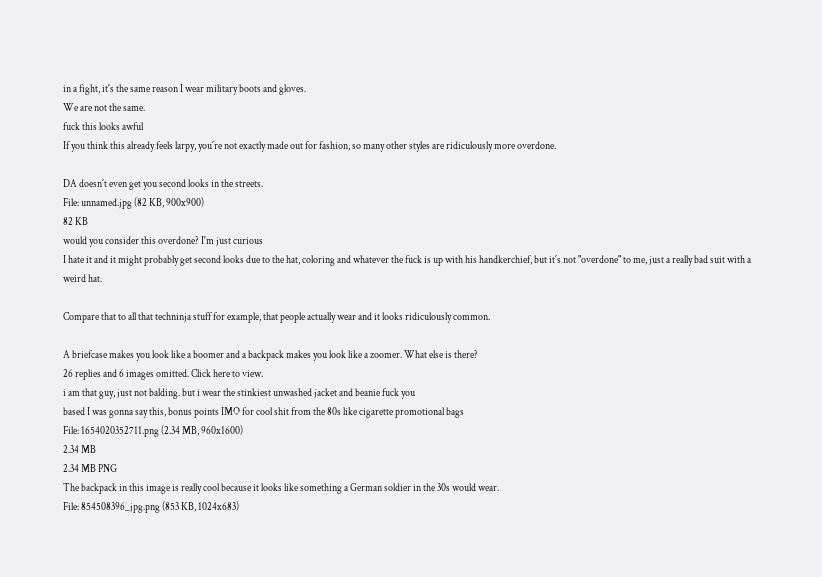in a fight, it's the same reason I wear military boots and gloves.
We are not the same.
fuck this looks awful
If you think this already feels larpy, you´re not exactly made out for fashion, so many other styles are ridiculously more overdone.

DA doesn´t even get you second looks in the streets.
File: unnamed.jpg (82 KB, 900x900)
82 KB
would you consider this overdone? I'm just curious
I hate it and it might probably get second looks due to the hat, coloring and whatever the fuck is up with his handkerchief, but it´s not "overdone" to me, just a really bad suit with a weird hat.

Compare that to all that techninja stuff for example, that people actually wear and it looks ridiculously common.

A briefcase makes you look like a boomer and a backpack makes you look like a zoomer. What else is there?
26 replies and 6 images omitted. Click here to view.
i am that guy, just not balding. but i wear the stinkiest unwashed jacket and beanie fuck you
based I was gonna say this, bonus points IMO for cool shit from the 80s like cigarette promotional bags
File: 1654020352711.png (2.34 MB, 960x1600)
2.34 MB
2.34 MB PNG
The backpack in this image is really cool because it looks like something a German soldier in the 30s would wear.
File: 854508396_jpg.png (853 KB, 1024x683)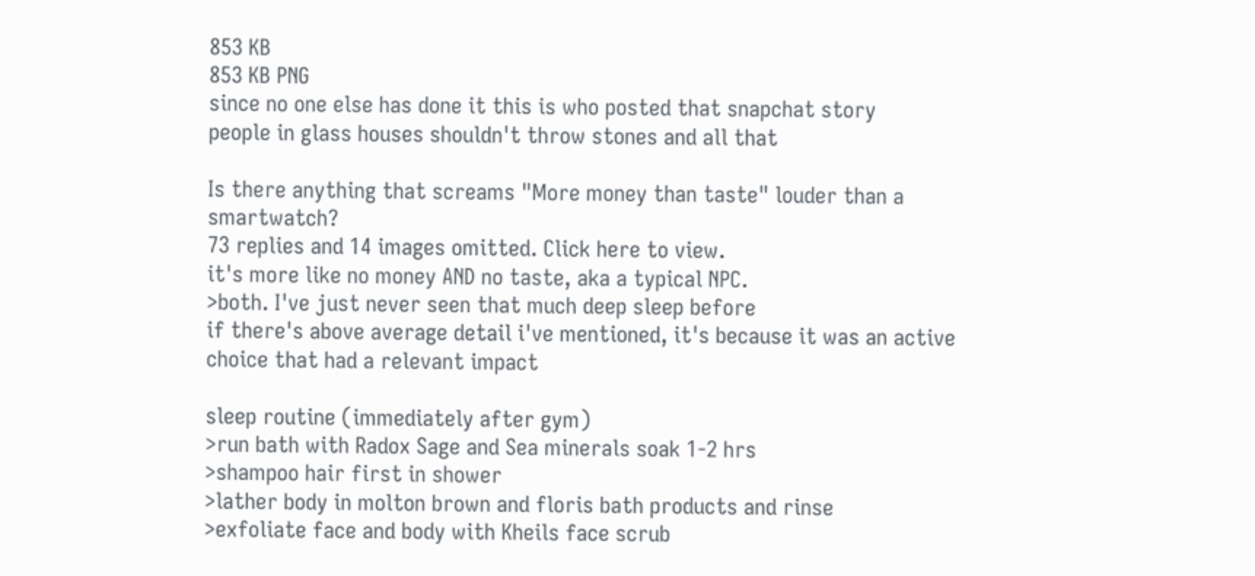853 KB
853 KB PNG
since no one else has done it this is who posted that snapchat story
people in glass houses shouldn't throw stones and all that

Is there anything that screams "More money than taste" louder than a smartwatch?
73 replies and 14 images omitted. Click here to view.
it's more like no money AND no taste, aka a typical NPC.
>both. I've just never seen that much deep sleep before
if there's above average detail i've mentioned, it's because it was an active choice that had a relevant impact

sleep routine (immediately after gym)
>run bath with Radox Sage and Sea minerals soak 1-2 hrs
>shampoo hair first in shower
>lather body in molton brown and floris bath products and rinse
>exfoliate face and body with Kheils face scrub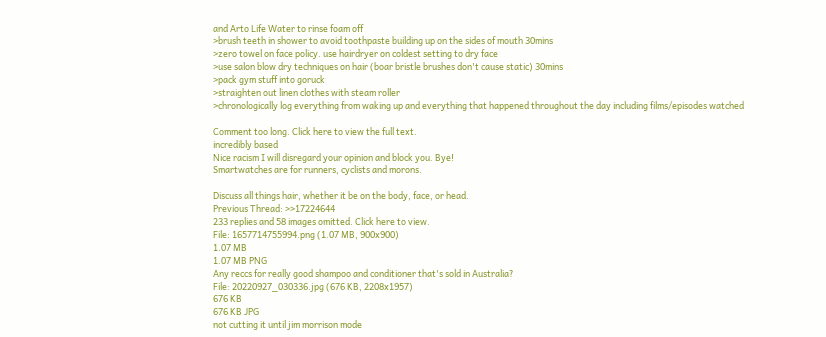and Arto Life Water to rinse foam off
>brush teeth in shower to avoid toothpaste building up on the sides of mouth 30mins
>zero towel on face policy. use hairdryer on coldest setting to dry face
>use salon blow dry techniques on hair (boar bristle brushes don't cause static) 30mins
>pack gym stuff into goruck
>straighten out linen clothes with steam roller
>chronologically log everything from waking up and everything that happened throughout the day including films/episodes watched

Comment too long. Click here to view the full text.
incredibly based
Nice racism I will disregard your opinion and block you. Bye!
Smartwatches are for runners, cyclists and morons.

Discuss all things hair, whether it be on the body, face, or head.
Previous Thread: >>17224644
233 replies and 58 images omitted. Click here to view.
File: 1657714755994.png (1.07 MB, 900x900)
1.07 MB
1.07 MB PNG
Any reccs for really good shampoo and conditioner that's sold in Australia?
File: 20220927_030336.jpg (676 KB, 2208x1957)
676 KB
676 KB JPG
not cutting it until jim morrison mode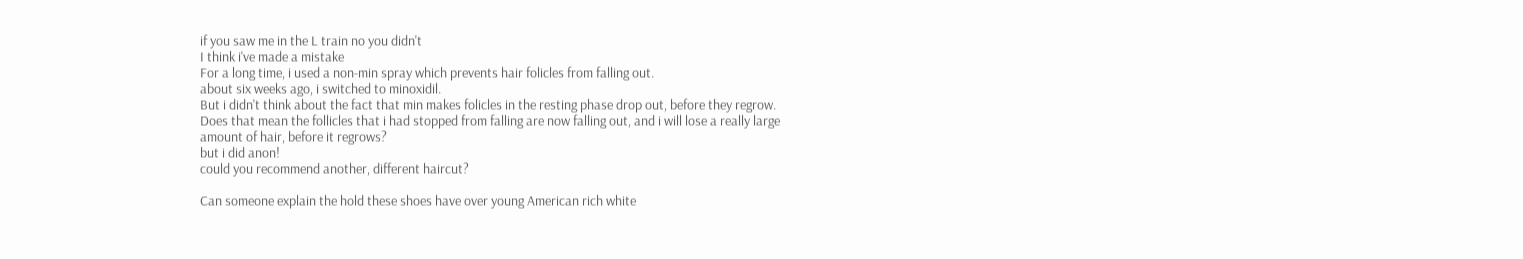if you saw me in the L train no you didn't
I think i've made a mistake
For a long time, i used a non-min spray which prevents hair folicles from falling out.
about six weeks ago, i switched to minoxidil.
But i didn't think about the fact that min makes folicles in the resting phase drop out, before they regrow.
Does that mean the follicles that i had stopped from falling are now falling out, and i will lose a really large amount of hair, before it regrows?
but i did anon!
could you recommend another, different haircut?

Can someone explain the hold these shoes have over young American rich white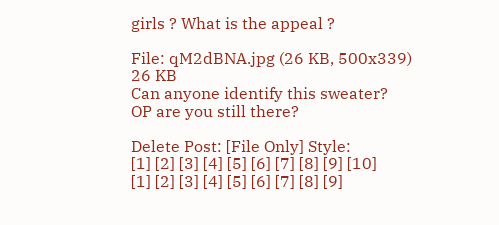girls ? What is the appeal ?

File: qM2dBNA.jpg (26 KB, 500x339)
26 KB
Can anyone identify this sweater?
OP are you still there?

Delete Post: [File Only] Style:
[1] [2] [3] [4] [5] [6] [7] [8] [9] [10]
[1] [2] [3] [4] [5] [6] [7] [8] [9]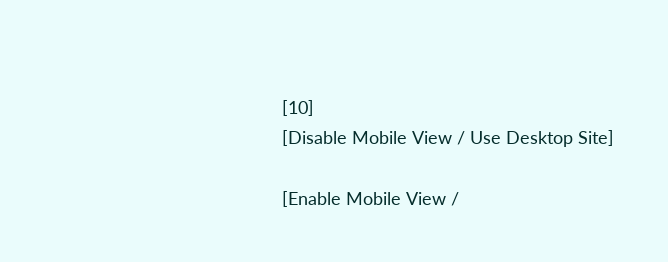[10]
[Disable Mobile View / Use Desktop Site]

[Enable Mobile View /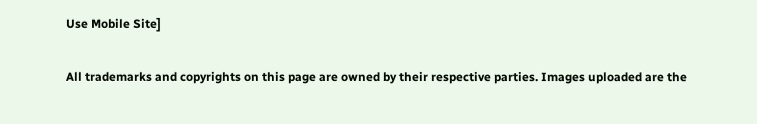Use Mobile Site]

All trademarks and copyrights on this page are owned by their respective parties. Images uploaded are the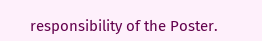responsibility of the Poster.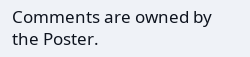Comments are owned by the Poster.